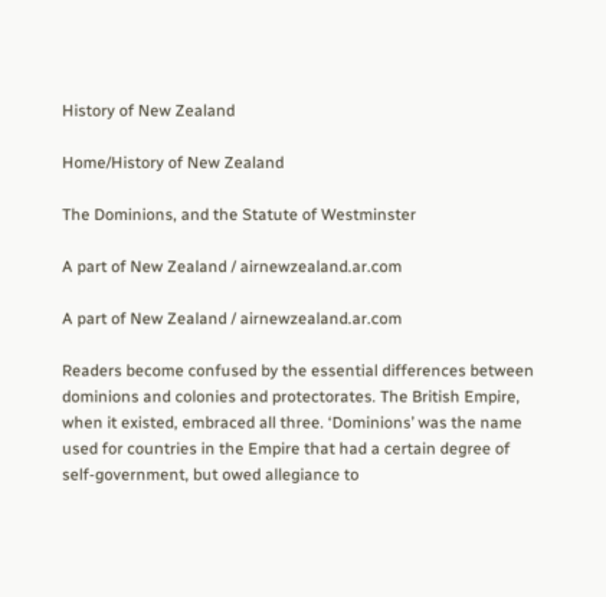History of New Zealand

Home/History of New Zealand

The Dominions, and the Statute of Westminster

A part of New Zealand / airnewzealand.ar.com

A part of New Zealand / airnewzealand.ar.com

Readers become confused by the essential differences between dominions and colonies and protectorates. The British Empire, when it existed, embraced all three. ‘Dominions’ was the name used for countries in the Empire that had a certain degree of self-government, but owed allegiance to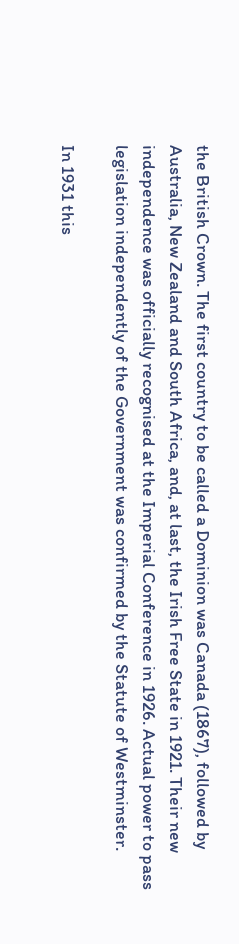the British Crown. The first country to be called a Dominion was Canada (1867), followed by Australia, New Zealand and South Africa, and, at last, the Irish Free State in 1921. Their new independence was officially recognised at the Imperial Conference in 1926. Actual power to pass legislation independently of the Government was confirmed by the Statute of Westminster.

In 1931 this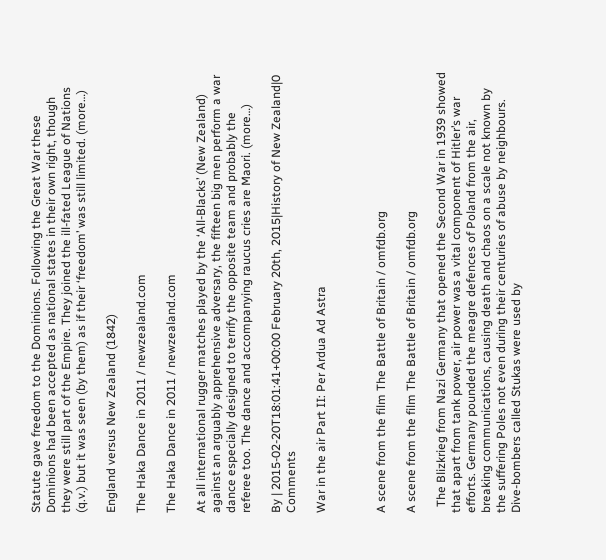Statute gave freedom to the Dominions. Following the Great War these Dominions had been accepted as national states in their own right, though they were still part of the Empire. They joined the ill-fated League of Nations (q.v.) but it was seen (by them) as if their ‘freedom’ was still limited. (more…)

England versus New Zealand (1842)

The Haka Dance in 2011 / newzealand.com

The Haka Dance in 2011 / newzealand.com

At all international rugger matches played by the ‘All-Blacks’ (New Zealand) against an arguably apprehensive adversary, the fifteen big men perform a war dance especially designed to terrify the opposite team and probably the referee too. The dance and accompanying raucus cries are Maori. (more…)

By | 2015-02-20T18:01:41+00:00 February 20th, 2015|History of New Zealand|0 Comments

War in the air Part II: Per Ardua Ad Astra



A scene from the film The Battle of Britain / omfdb.org

A scene from the film The Battle of Britain / omfdb.org

  The Blizkrieg from Nazi Germany that opened the Second War in 1939 showed that apart from tank power, air power was a vital component of Hitler’s war efforts. Germany pounded the meagre defences of Poland from the air, breaking communications, causing death and chaos on a scale not known by the suffering Poles not even during their centuries of abuse by neighbours. Dive-bombers called Stukas were used by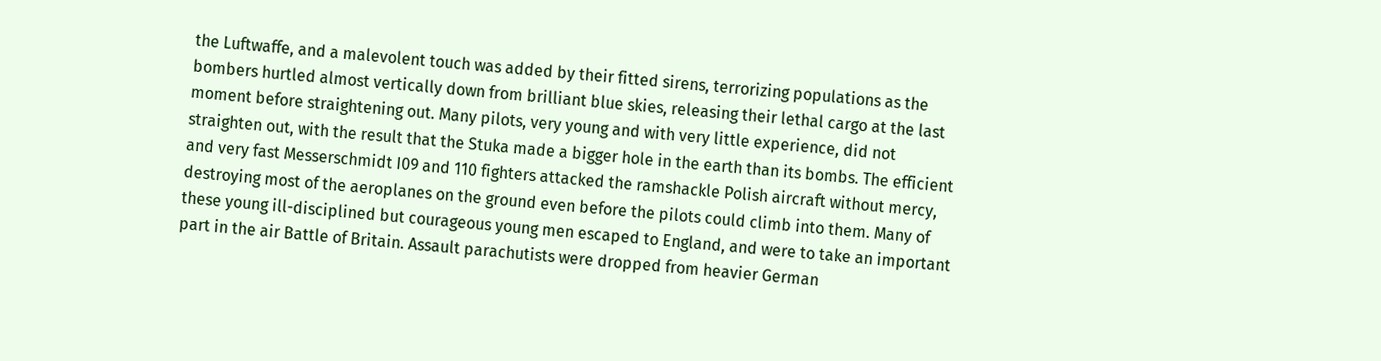the Luftwaffe, and a malevolent touch was added by their fitted sirens, terrorizing populations as the bombers hurtled almost vertically down from brilliant blue skies, releasing their lethal cargo at the last moment before straightening out. Many pilots, very young and with very little experience, did not straighten out, with the result that the Stuka made a bigger hole in the earth than its bombs. The efficient and very fast Messerschmidt I09 and 110 fighters attacked the ramshackle Polish aircraft without mercy, destroying most of the aeroplanes on the ground even before the pilots could climb into them. Many of these young ill-disciplined but courageous young men escaped to England, and were to take an important part in the air Battle of Britain. Assault parachutists were dropped from heavier German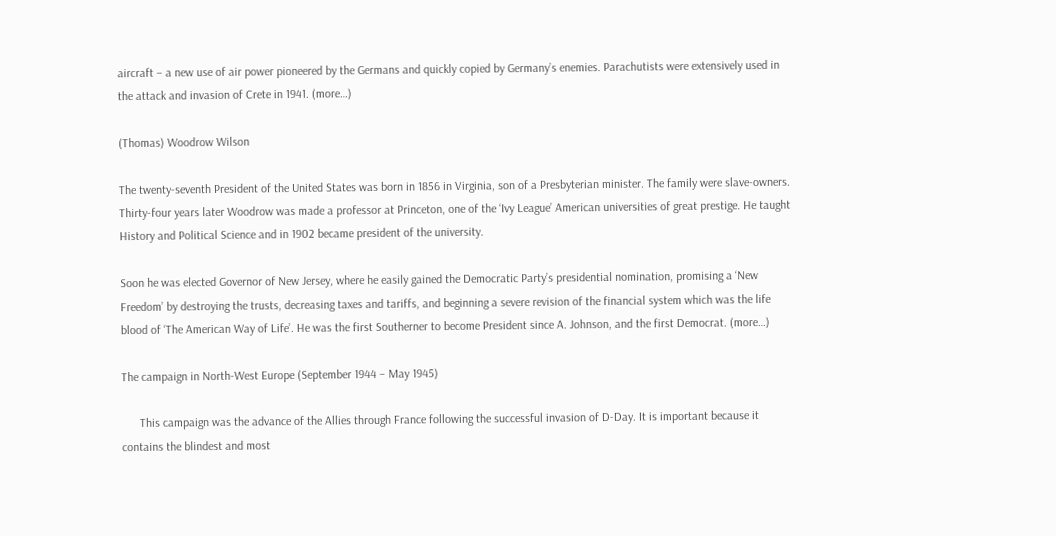aircraft – a new use of air power pioneered by the Germans and quickly copied by Germany’s enemies. Parachutists were extensively used in the attack and invasion of Crete in 1941. (more…)

(Thomas) Woodrow Wilson

The twenty-seventh President of the United States was born in 1856 in Virginia, son of a Presbyterian minister. The family were slave-owners. Thirty-four years later Woodrow was made a professor at Princeton, one of the ‘Ivy League’ American universities of great prestige. He taught History and Political Science and in 1902 became president of the university.

Soon he was elected Governor of New Jersey, where he easily gained the Democratic Party’s presidential nomination, promising a ‘New Freedom’ by destroying the trusts, decreasing taxes and tariffs, and beginning a severe revision of the financial system which was the life blood of ‘The American Way of Life’. He was the first Southerner to become President since A. Johnson, and the first Democrat. (more…)

The campaign in North-West Europe (September 1944 – May 1945)

      This campaign was the advance of the Allies through France following the successful invasion of D-Day. It is important because it contains the blindest and most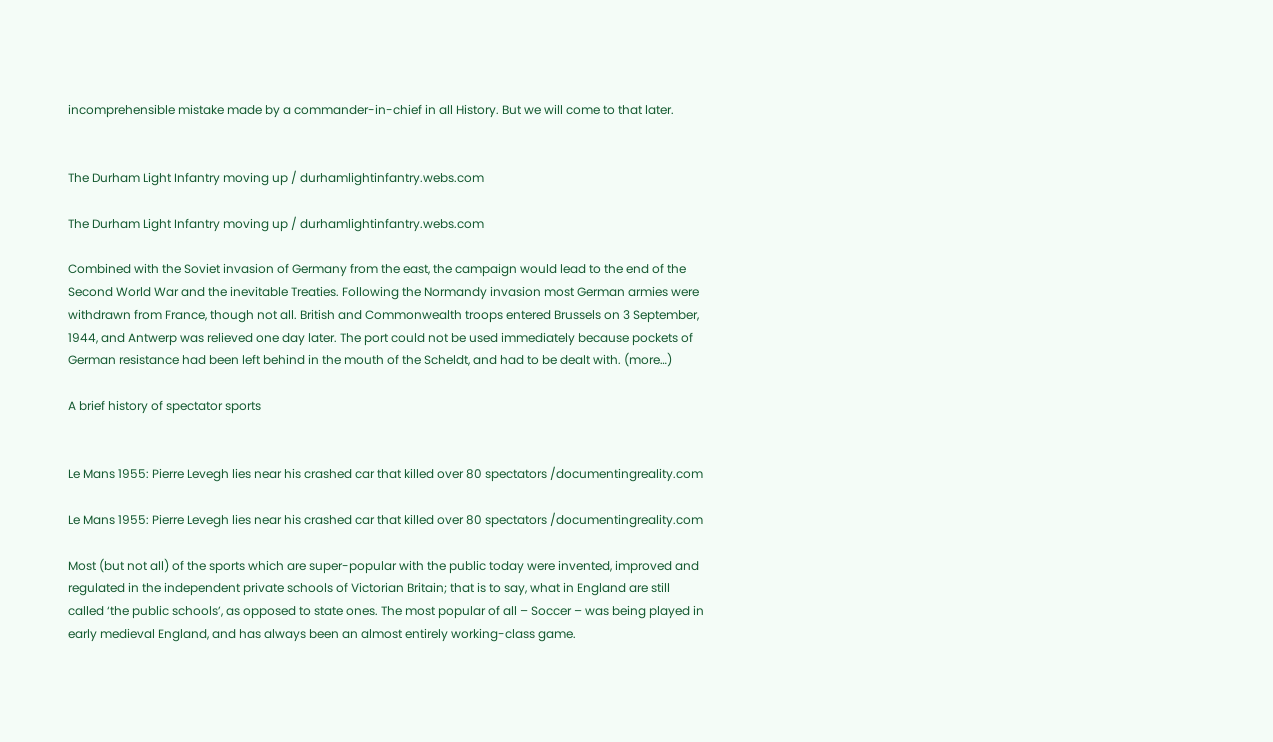incomprehensible mistake made by a commander-in-chief in all History. But we will come to that later.


The Durham Light Infantry moving up / durhamlightinfantry.webs.com

The Durham Light Infantry moving up / durhamlightinfantry.webs.com

Combined with the Soviet invasion of Germany from the east, the campaign would lead to the end of the Second World War and the inevitable Treaties. Following the Normandy invasion most German armies were withdrawn from France, though not all. British and Commonwealth troops entered Brussels on 3 September, 1944, and Antwerp was relieved one day later. The port could not be used immediately because pockets of German resistance had been left behind in the mouth of the Scheldt, and had to be dealt with. (more…)

A brief history of spectator sports


Le Mans 1955: Pierre Levegh lies near his crashed car that killed over 80 spectators /documentingreality.com

Le Mans 1955: Pierre Levegh lies near his crashed car that killed over 80 spectators /documentingreality.com

Most (but not all) of the sports which are super-popular with the public today were invented, improved and regulated in the independent private schools of Victorian Britain; that is to say, what in England are still called ‘the public schools’, as opposed to state ones. The most popular of all – Soccer – was being played in early medieval England, and has always been an almost entirely working-class game.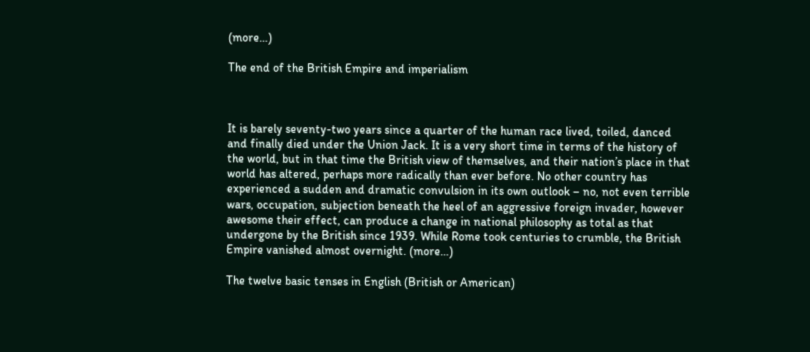(more…)

The end of the British Empire and imperialism



It is barely seventy-two years since a quarter of the human race lived, toiled, danced and finally died under the Union Jack. It is a very short time in terms of the history of the world, but in that time the British view of themselves, and their nation’s place in that world has altered, perhaps more radically than ever before. No other country has experienced a sudden and dramatic convulsion in its own outlook – no, not even terrible wars, occupation, subjection beneath the heel of an aggressive foreign invader, however awesome their effect, can produce a change in national philosophy as total as that undergone by the British since 1939. While Rome took centuries to crumble, the British Empire vanished almost overnight. (more…)

The twelve basic tenses in English (British or American)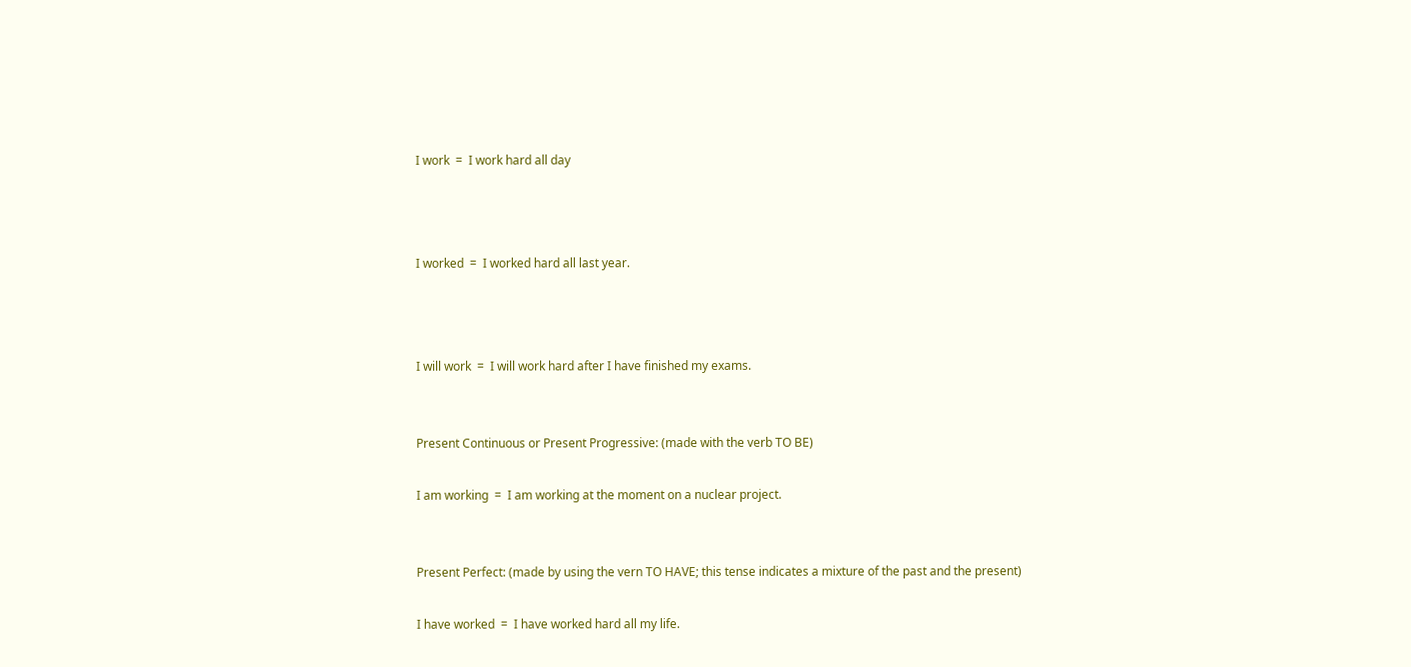I work  =  I work hard all day



I worked  =  I worked hard all last year.



I will work  =  I will work hard after I have finished my exams.


Present Continuous or Present Progressive: (made with the verb TO BE)

I am working  =  I am working at the moment on a nuclear project.


Present Perfect: (made by using the vern TO HAVE; this tense indicates a mixture of the past and the present)

I have worked  =  I have worked hard all my life.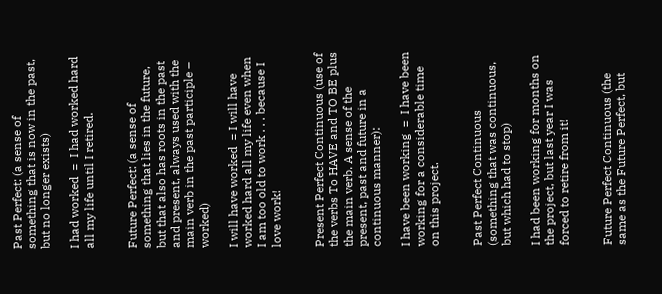Past Perfect: (a sense of something that is now in the past, but no longer exists)

I had worked  =  I had worked hard all my life until I retired.


Future Perfect: (a sense of something that lies in the future, but that also has roots in the past and present, always used with the main verb in the past participle – worked)

I will have worked  = I will have worked hard all my life even when I am too old to work . . . because I love work!


Present Perfect Continuous (use of the verbs To HAVE and TO BE plus the main verb. A sense of the present, past and future in a continuous manner):

I have been working  =  I have been working for a considerable time on this project.


Past Perfect Continuous (something that was continuous, but which had to stop)

I had been working for months on the project, but last year I was forced to retire from it!


Future Perfect Continuous (the same as the Future Perfect, but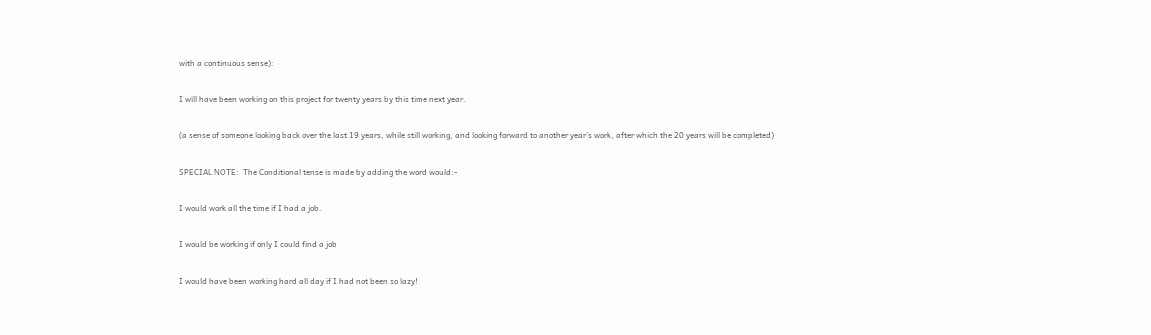with a continuous sense):

I will have been working on this project for twenty years by this time next year.

(a sense of someone looking back over the last 19 years, while still working, and looking forward to another year’s work, after which the 20 years will be completed)

SPECIAL NOTE:  The Conditional tense is made by adding the word would:-

I would work all the time if I had a job.

I would be working if only I could find a job

I would have been working hard all day if I had not been so lazy!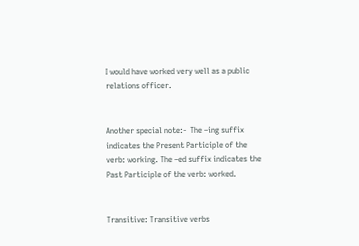I would have worked very well as a public relations officer.


Another special note:-  The –ing suffix indicates the Present Participle of the verb: working. The –ed suffix indicates the Past Participle of the verb: worked.


Transitive: Transitive verbs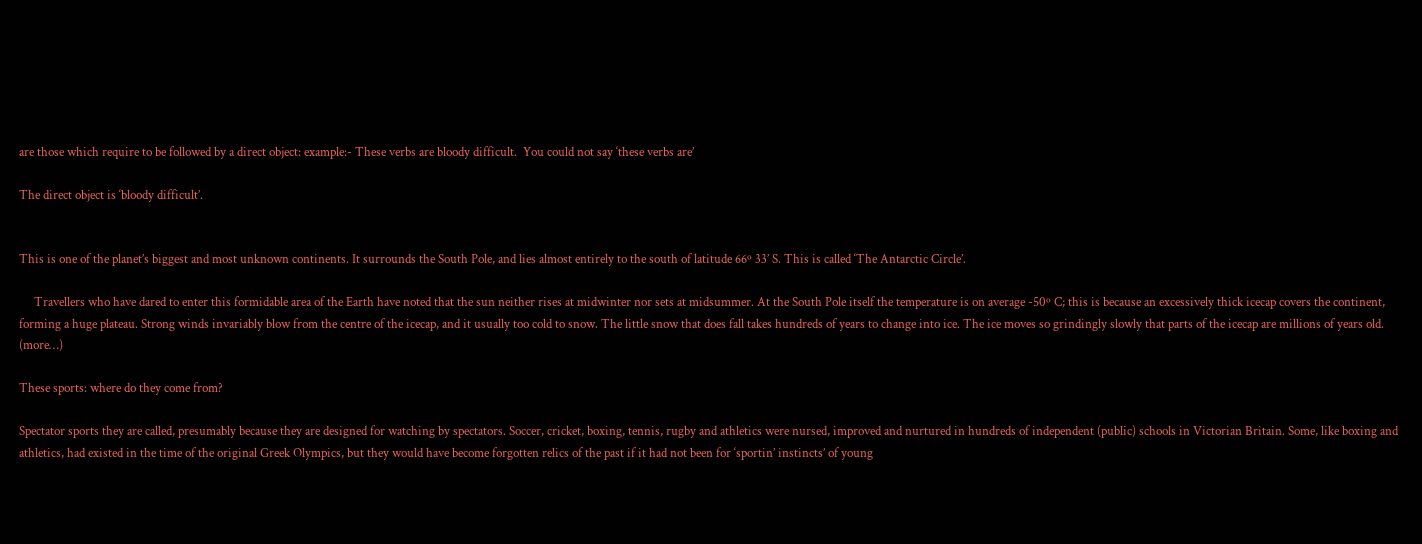are those which require to be followed by a direct object: example:- These verbs are bloody difficult.  You could not say ‘these verbs are’

The direct object is ‘bloody difficult’.


This is one of the planet’s biggest and most unknown continents. It surrounds the South Pole, and lies almost entirely to the south of latitude 66º 33’ S. This is called ‘The Antarctic Circle’.

     Travellers who have dared to enter this formidable area of the Earth have noted that the sun neither rises at midwinter nor sets at midsummer. At the South Pole itself the temperature is on average -50º C; this is because an excessively thick icecap covers the continent, forming a huge plateau. Strong winds invariably blow from the centre of the icecap, and it usually too cold to snow. The little snow that does fall takes hundreds of years to change into ice. The ice moves so grindingly slowly that parts of the icecap are millions of years old. (more…)

These sports: where do they come from?

Spectator sports they are called, presumably because they are designed for watching by spectators. Soccer, cricket, boxing, tennis, rugby and athletics were nursed, improved and nurtured in hundreds of independent (public) schools in Victorian Britain. Some, like boxing and athletics, had existed in the time of the original Greek Olympics, but they would have become forgotten relics of the past if it had not been for ‘sportin’ instincts’ of young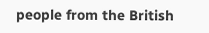people from the British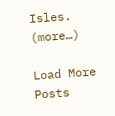Isles. (more…)

Load More Posts